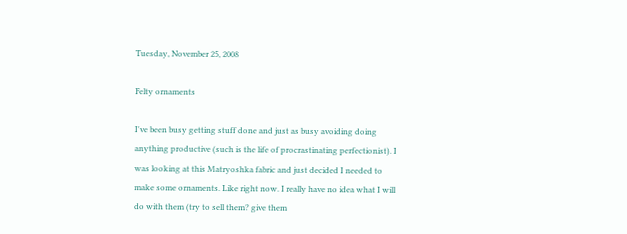Tuesday, November 25, 2008

Felty ornaments

I've been busy getting stuff done and just as busy avoiding doing anything productive (such is the life of procrastinating perfectionist). I was looking at this Matryoshka fabric and just decided I needed to make some ornaments. Like right now. I really have no idea what I will do with them (try to sell them? give them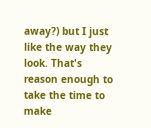away?) but I just like the way they look. That's reason enough to take the time to make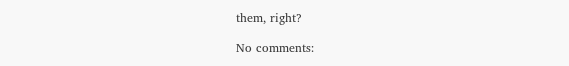them, right?

No comments: